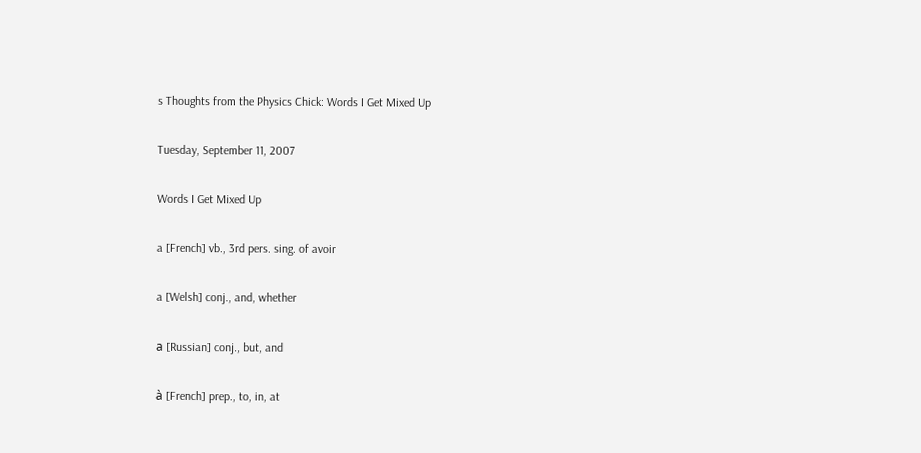s Thoughts from the Physics Chick: Words I Get Mixed Up

Tuesday, September 11, 2007

Words I Get Mixed Up

a [French] vb., 3rd pers. sing. of avoir

a [Welsh] conj., and, whether

а [Russian] conj., but, and

à [French] prep., to, in, at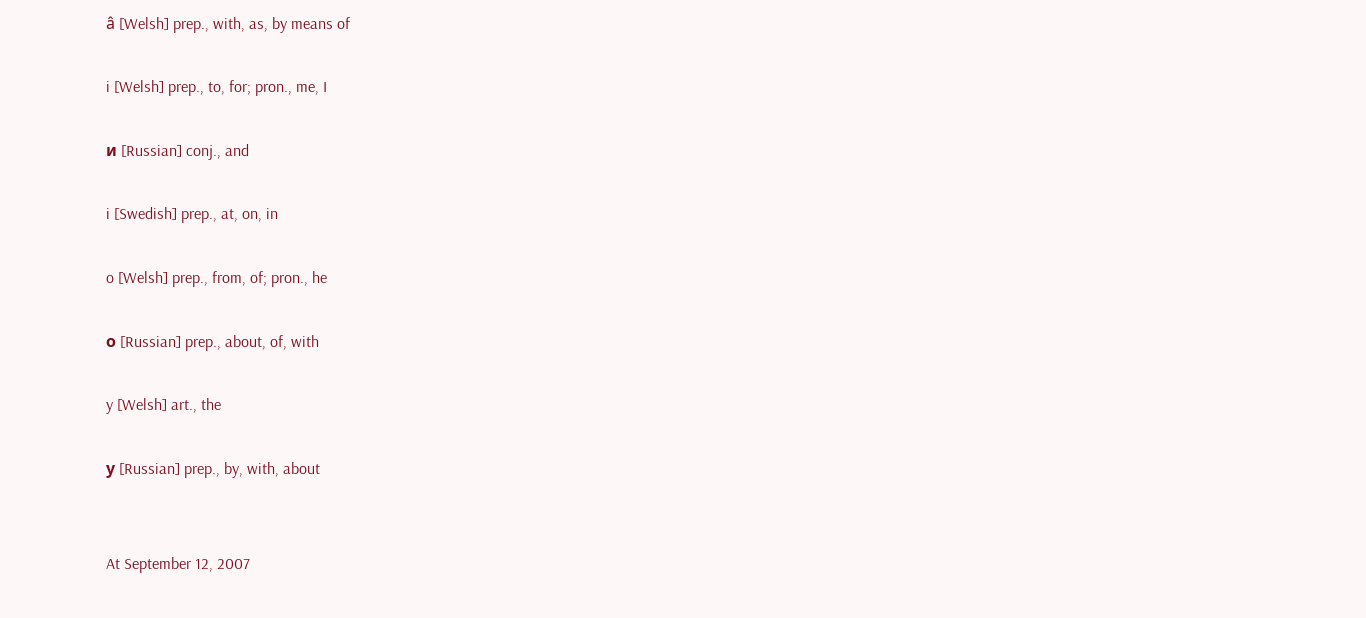â [Welsh] prep., with, as, by means of

i [Welsh] prep., to, for; pron., me, I

и [Russian] conj., and

i [Swedish] prep., at, on, in

o [Welsh] prep., from, of; pron., he

о [Russian] prep., about, of, with

y [Welsh] art., the

у [Russian] prep., by, with, about


At September 12, 2007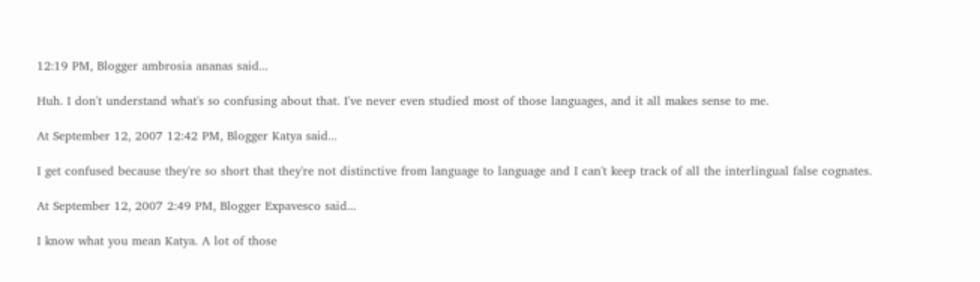12:19 PM, Blogger ambrosia ananas said...

Huh. I don't understand what's so confusing about that. I've never even studied most of those languages, and it all makes sense to me.

At September 12, 2007 12:42 PM, Blogger Katya said...

I get confused because they're so short that they're not distinctive from language to language and I can't keep track of all the interlingual false cognates.

At September 12, 2007 2:49 PM, Blogger Expavesco said...

I know what you mean Katya. A lot of those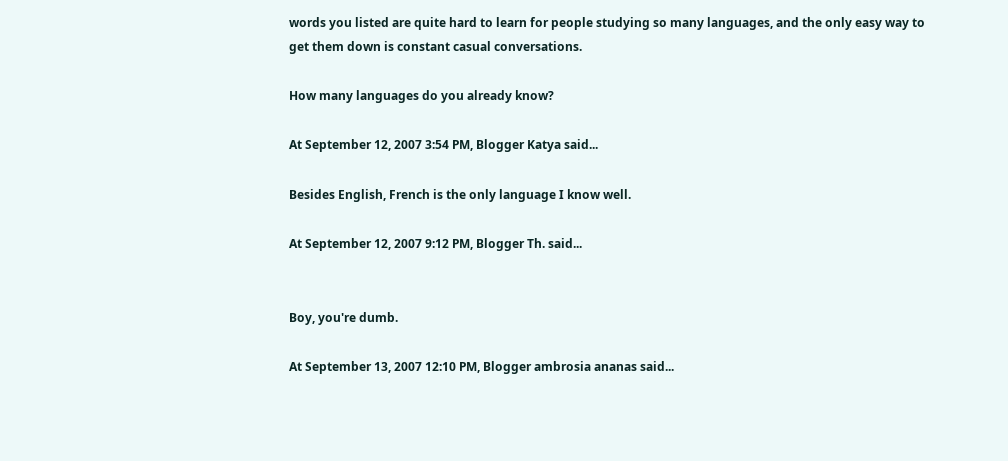words you listed are quite hard to learn for people studying so many languages, and the only easy way to get them down is constant casual conversations.

How many languages do you already know?

At September 12, 2007 3:54 PM, Blogger Katya said...

Besides English, French is the only language I know well.

At September 12, 2007 9:12 PM, Blogger Th. said...


Boy, you're dumb.

At September 13, 2007 12:10 PM, Blogger ambrosia ananas said...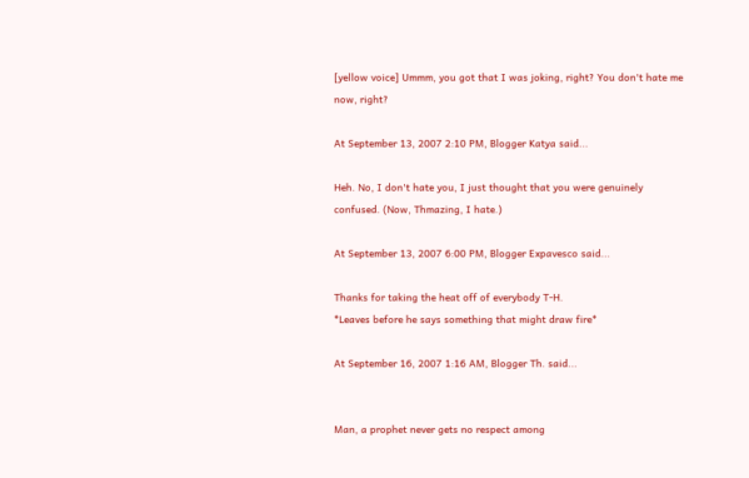[yellow voice] Ummm, you got that I was joking, right? You don't hate me now, right?

At September 13, 2007 2:10 PM, Blogger Katya said...

Heh. No, I don't hate you, I just thought that you were genuinely confused. (Now, Thmazing, I hate.)

At September 13, 2007 6:00 PM, Blogger Expavesco said...

Thanks for taking the heat off of everybody T-H.
*Leaves before he says something that might draw fire*

At September 16, 2007 1:16 AM, Blogger Th. said...


Man, a prophet never gets no respect among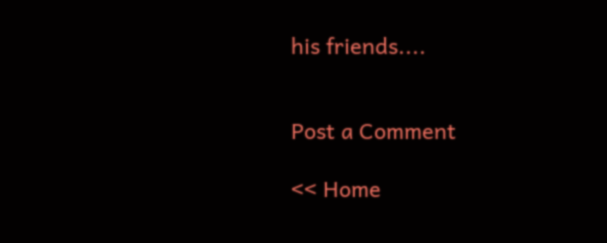his friends....


Post a Comment

<< Home